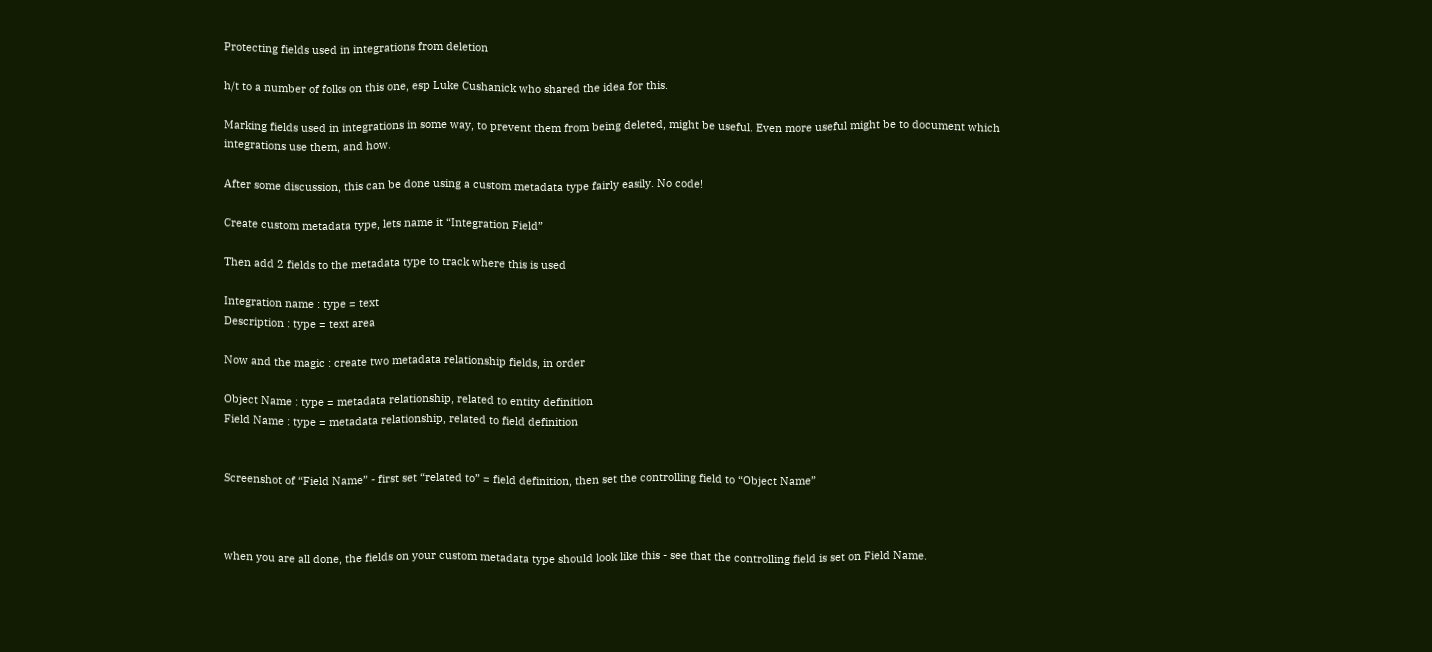Protecting fields used in integrations from deletion

h/t to a number of folks on this one, esp Luke Cushanick who shared the idea for this.

Marking fields used in integrations in some way, to prevent them from being deleted, might be useful. Even more useful might be to document which integrations use them, and how.

After some discussion, this can be done using a custom metadata type fairly easily. No code!

Create custom metadata type, lets name it “Integration Field”

Then add 2 fields to the metadata type to track where this is used

Integration name : type = text
Description : type = text area

Now and the magic : create two metadata relationship fields, in order

Object Name : type = metadata relationship, related to entity definition
Field Name : type = metadata relationship, related to field definition


Screenshot of “Field Name” - first set “related to” = field definition, then set the controlling field to “Object Name”



when you are all done, the fields on your custom metadata type should look like this - see that the controlling field is set on Field Name.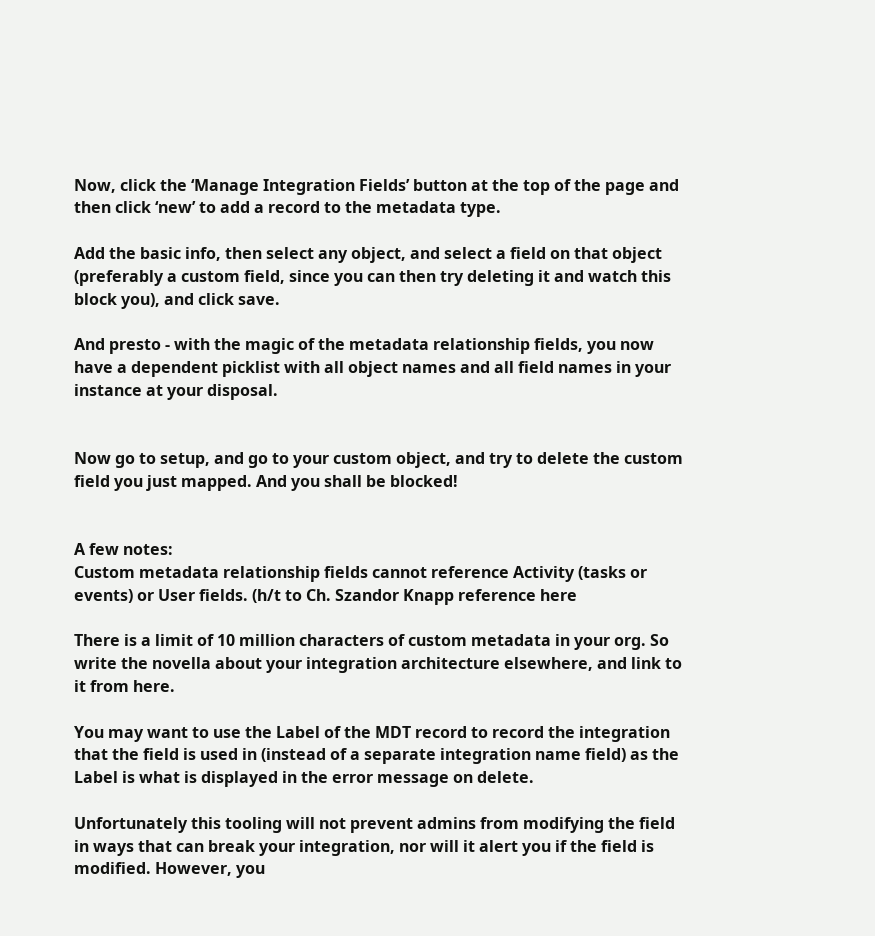Now, click the ‘Manage Integration Fields’ button at the top of the page and then click ‘new’ to add a record to the metadata type.

Add the basic info, then select any object, and select a field on that object
(preferably a custom field, since you can then try deleting it and watch this block you), and click save.

And presto - with the magic of the metadata relationship fields, you now have a dependent picklist with all object names and all field names in your instance at your disposal.


Now go to setup, and go to your custom object, and try to delete the custom field you just mapped. And you shall be blocked!


A few notes:
Custom metadata relationship fields cannot reference Activity (tasks or events) or User fields. (h/t to Ch. Szandor Knapp reference here

There is a limit of 10 million characters of custom metadata in your org. So write the novella about your integration architecture elsewhere, and link to it from here.

You may want to use the Label of the MDT record to record the integration that the field is used in (instead of a separate integration name field) as the Label is what is displayed in the error message on delete.

Unfortunately this tooling will not prevent admins from modifying the field in ways that can break your integration, nor will it alert you if the field is modified. However, you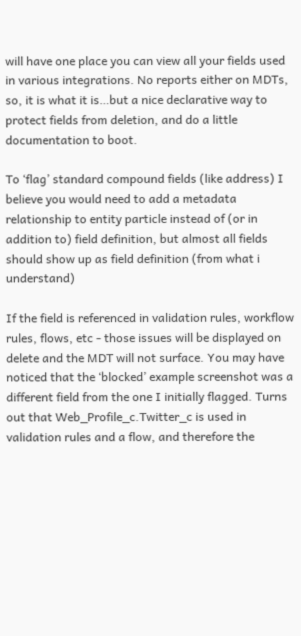will have one place you can view all your fields used in various integrations. No reports either on MDTs, so, it is what it is…but a nice declarative way to protect fields from deletion, and do a little documentation to boot.

To ‘flag’ standard compound fields (like address) I believe you would need to add a metadata relationship to entity particle instead of (or in addition to) field definition, but almost all fields should show up as field definition (from what i understand)

If the field is referenced in validation rules, workflow rules, flows, etc - those issues will be displayed on delete and the MDT will not surface. You may have noticed that the ‘blocked’ example screenshot was a different field from the one I initially flagged. Turns out that Web_Profile_c.Twitter_c is used in validation rules and a flow, and therefore the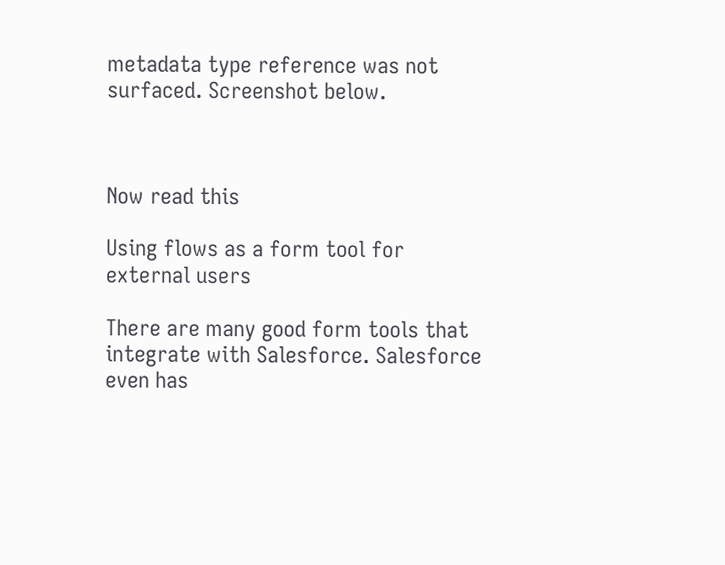metadata type reference was not surfaced. Screenshot below.



Now read this

Using flows as a form tool for external users

There are many good form tools that integrate with Salesforce. Salesforce even has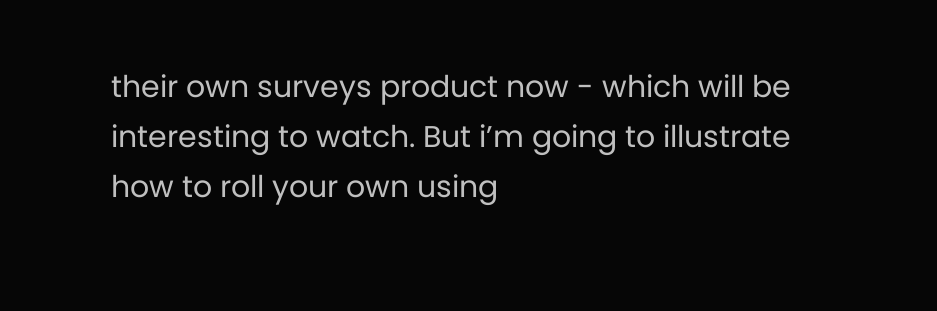their own surveys product now - which will be interesting to watch. But i’m going to illustrate how to roll your own using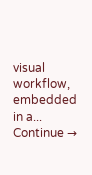visual workflow, embedded in a... Continue →